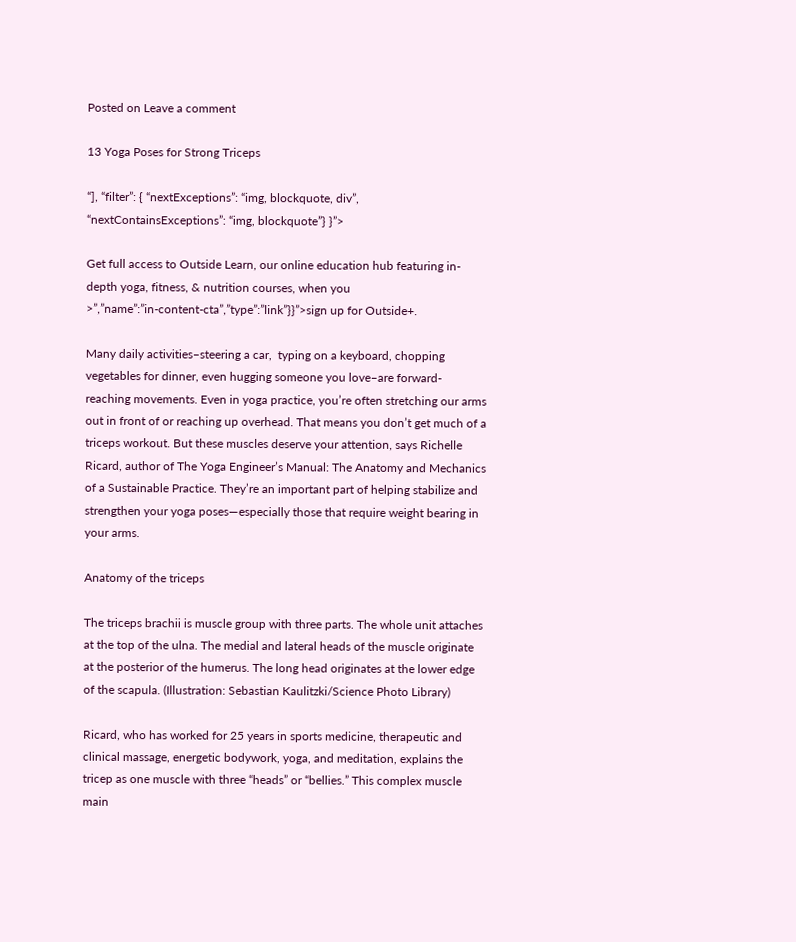Posted on Leave a comment

13 Yoga Poses for Strong Triceps

“], “filter”: { “nextExceptions”: “img, blockquote, div”, “nextContainsExceptions”: “img, blockquote”} }”>

Get full access to Outside Learn, our online education hub featuring in-depth yoga, fitness, & nutrition courses, when you
>”,”name”:”in-content-cta”,”type”:”link”}}”>sign up for Outside+.

Many daily activities–steering a car,  typing on a keyboard, chopping vegetables for dinner, even hugging someone you love–are forward- reaching movements. Even in yoga practice, you’re often stretching our arms out in front of or reaching up overhead. That means you don’t get much of a triceps workout. But these muscles deserve your attention, says Richelle Ricard, author of The Yoga Engineer’s Manual: The Anatomy and Mechanics of a Sustainable Practice. They’re an important part of helping stabilize and strengthen your yoga poses—especially those that require weight bearing in your arms.

Anatomy of the triceps

The triceps brachii is muscle group with three parts. The whole unit attaches at the top of the ulna. The medial and lateral heads of the muscle originate at the posterior of the humerus. The long head originates at the lower edge of the scapula. (Illustration: Sebastian Kaulitzki/Science Photo Library)

Ricard, who has worked for 25 years in sports medicine, therapeutic and clinical massage, energetic bodywork, yoga, and meditation, explains the tricep as one muscle with three “heads” or “bellies.” This complex muscle main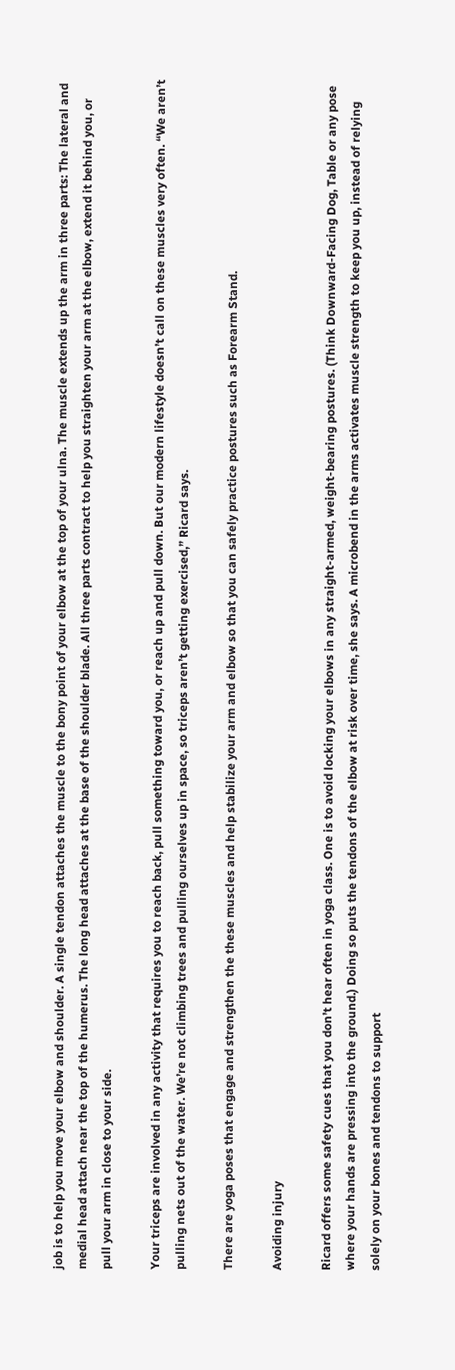job is to help you move your elbow and shoulder. A single tendon attaches the muscle to the bony point of your elbow at the top of your ulna. The muscle extends up the arm in three parts: The lateral and medial head attach near the top of the humerus. The long head attaches at the base of the shoulder blade. All three parts contract to help you straighten your arm at the elbow, extend it behind you, or pull your arm in close to your side.

Your triceps are involved in any activity that requires you to reach back, pull something toward you, or reach up and pull down. But our modern lifestyle doesn’t call on these muscles very often. “We aren’t pulling nets out of the water. We’re not climbing trees and pulling ourselves up in space, so triceps aren’t getting exercised,” Ricard says.

There are yoga poses that engage and strengthen the these muscles and help stabilize your arm and elbow so that you can safely practice postures such as Forearm Stand.

Avoiding injury

Ricard offers some safety cues that you don’t hear often in yoga class. One is to avoid locking your elbows in any straight-armed, weight-bearing postures. (Think Downward-Facing Dog, Table or any pose where your hands are pressing into the ground.) Doing so puts the tendons of the elbow at risk over time, she says. A microbend in the arms activates muscle strength to keep you up, instead of relying solely on your bones and tendons to support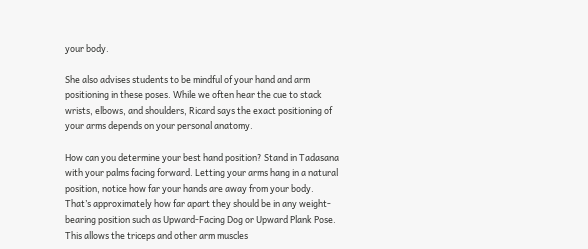your body.

She also advises students to be mindful of your hand and arm positioning in these poses. While we often hear the cue to stack wrists, elbows, and shoulders, Ricard says the exact positioning of your arms depends on your personal anatomy.

How can you determine your best hand position? Stand in Tadasana with your palms facing forward. Letting your arms hang in a natural position, notice how far your hands are away from your body. That’s approximately how far apart they should be in any weight-bearing position such as Upward-Facing Dog or Upward Plank Pose. This allows the triceps and other arm muscles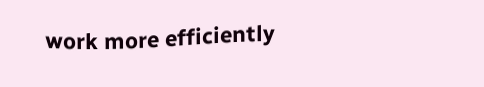work more efficiently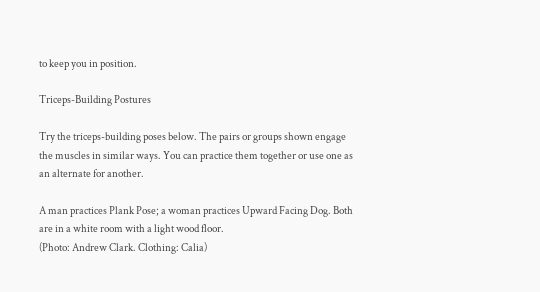to keep you in position.

Triceps-Building Postures

Try the triceps-building poses below. The pairs or groups shown engage the muscles in similar ways. You can practice them together or use one as an alternate for another.

A man practices Plank Pose; a woman practices Upward Facing Dog. Both are in a white room with a light wood floor.
(Photo: Andrew Clark. Clothing: Calia)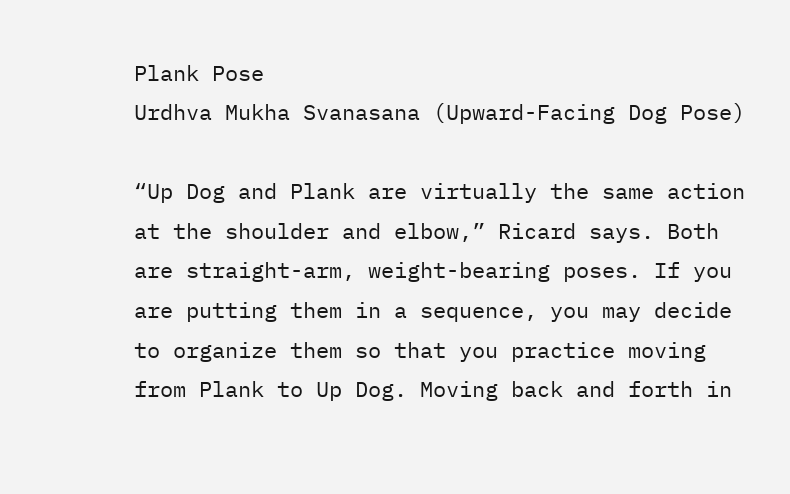Plank Pose
Urdhva Mukha Svanasana (Upward-Facing Dog Pose)

“Up Dog and Plank are virtually the same action at the shoulder and elbow,” Ricard says. Both are straight-arm, weight-bearing poses. If you are putting them in a sequence, you may decide to organize them so that you practice moving from Plank to Up Dog. Moving back and forth in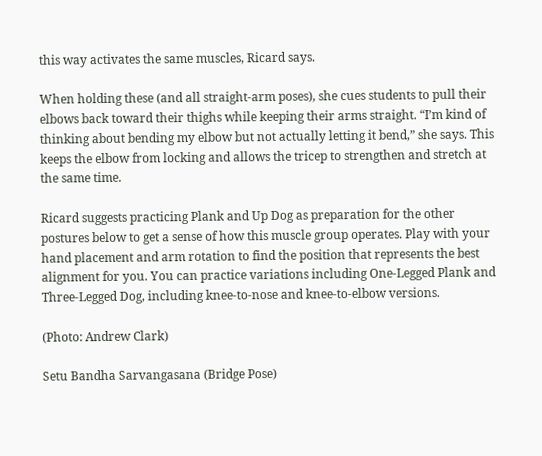this way activates the same muscles, Ricard says.

When holding these (and all straight-arm poses), she cues students to pull their elbows back toward their thighs while keeping their arms straight. “I’m kind of thinking about bending my elbow but not actually letting it bend,” she says. This keeps the elbow from locking and allows the tricep to strengthen and stretch at the same time.

Ricard suggests practicing Plank and Up Dog as preparation for the other postures below to get a sense of how this muscle group operates. Play with your hand placement and arm rotation to find the position that represents the best alignment for you. You can practice variations including One-Legged Plank and Three-Legged Dog, including knee-to-nose and knee-to-elbow versions.

(Photo: Andrew Clark)

Setu Bandha Sarvangasana (Bridge Pose)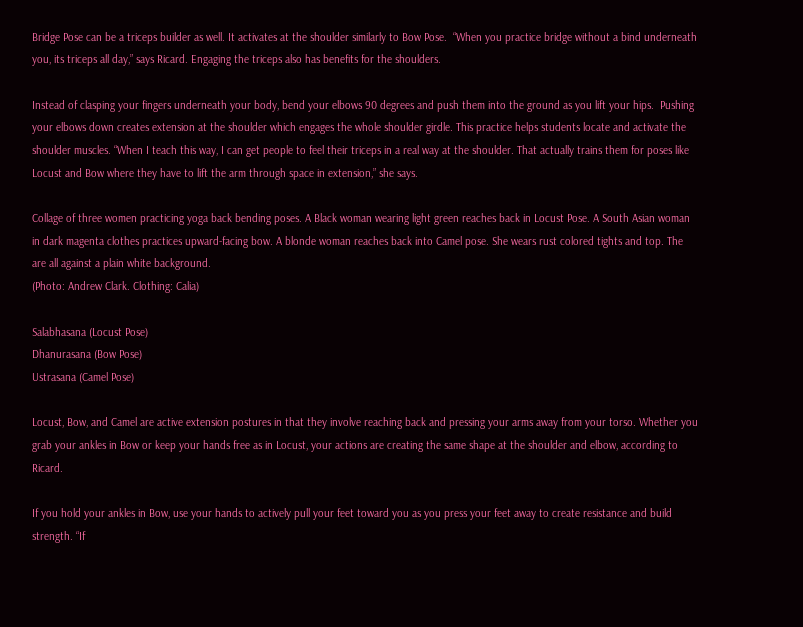Bridge Pose can be a triceps builder as well. It activates at the shoulder similarly to Bow Pose.  “When you practice bridge without a bind underneath you, its triceps all day,” says Ricard. Engaging the triceps also has benefits for the shoulders.

Instead of clasping your fingers underneath your body, bend your elbows 90 degrees and push them into the ground as you lift your hips.  Pushing your elbows down creates extension at the shoulder which engages the whole shoulder girdle. This practice helps students locate and activate the shoulder muscles. “When I teach this way, I can get people to feel their triceps in a real way at the shoulder. That actually trains them for poses like Locust and Bow where they have to lift the arm through space in extension,” she says.

Collage of three women practicing yoga back bending poses. A Black woman wearing light green reaches back in Locust Pose. A South Asian woman in dark magenta clothes practices upward-facing bow. A blonde woman reaches back into Camel pose. She wears rust colored tights and top. The are all against a plain white background.
(Photo: Andrew Clark. Clothing: Calia)

Salabhasana (Locust Pose)
Dhanurasana (Bow Pose)
Ustrasana (Camel Pose)

Locust, Bow, and Camel are active extension postures in that they involve reaching back and pressing your arms away from your torso. Whether you grab your ankles in Bow or keep your hands free as in Locust, your actions are creating the same shape at the shoulder and elbow, according to Ricard.

If you hold your ankles in Bow, use your hands to actively pull your feet toward you as you press your feet away to create resistance and build strength. “If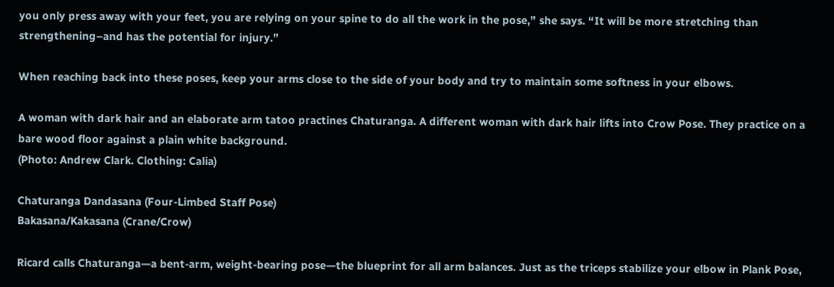you only press away with your feet, you are relying on your spine to do all the work in the pose,” she says. “It will be more stretching than strengthening–and has the potential for injury.”

When reaching back into these poses, keep your arms close to the side of your body and try to maintain some softness in your elbows.

A woman with dark hair and an elaborate arm tatoo practines Chaturanga. A different woman with dark hair lifts into Crow Pose. They practice on a bare wood floor against a plain white background.
(Photo: Andrew Clark. Clothing: Calia)

Chaturanga Dandasana (Four-Limbed Staff Pose)
Bakasana/Kakasana (Crane/Crow)

Ricard calls Chaturanga—a bent-arm, weight-bearing pose—the blueprint for all arm balances. Just as the triceps stabilize your elbow in Plank Pose,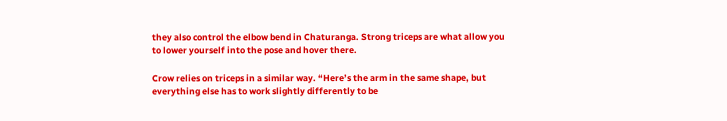they also control the elbow bend in Chaturanga. Strong triceps are what allow you to lower yourself into the pose and hover there.

Crow relies on triceps in a similar way. “Here’s the arm in the same shape, but everything else has to work slightly differently to be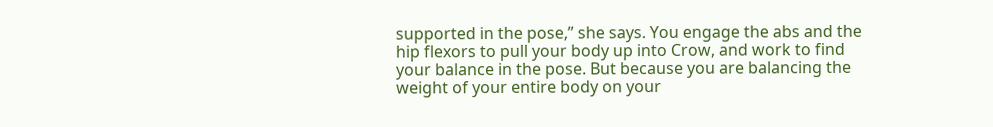supported in the pose,” she says. You engage the abs and the hip flexors to pull your body up into Crow, and work to find your balance in the pose. But because you are balancing the weight of your entire body on your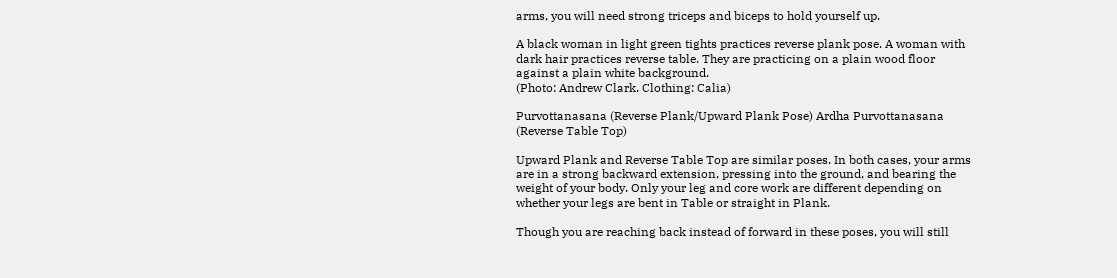arms, you will need strong triceps and biceps to hold yourself up.

A black woman in light green tights practices reverse plank pose. A woman with dark hair practices reverse table. They are practicing on a plain wood floor against a plain white background.
(Photo: Andrew Clark. Clothing: Calia)

Purvottanasana (Reverse Plank/Upward Plank Pose) Ardha Purvottanasana (Reverse Table Top)

Upward Plank and Reverse Table Top are similar poses. In both cases, your arms are in a strong backward extension, pressing into the ground, and bearing the weight of your body. Only your leg and core work are different depending on whether your legs are bent in Table or straight in Plank.

Though you are reaching back instead of forward in these poses, you will still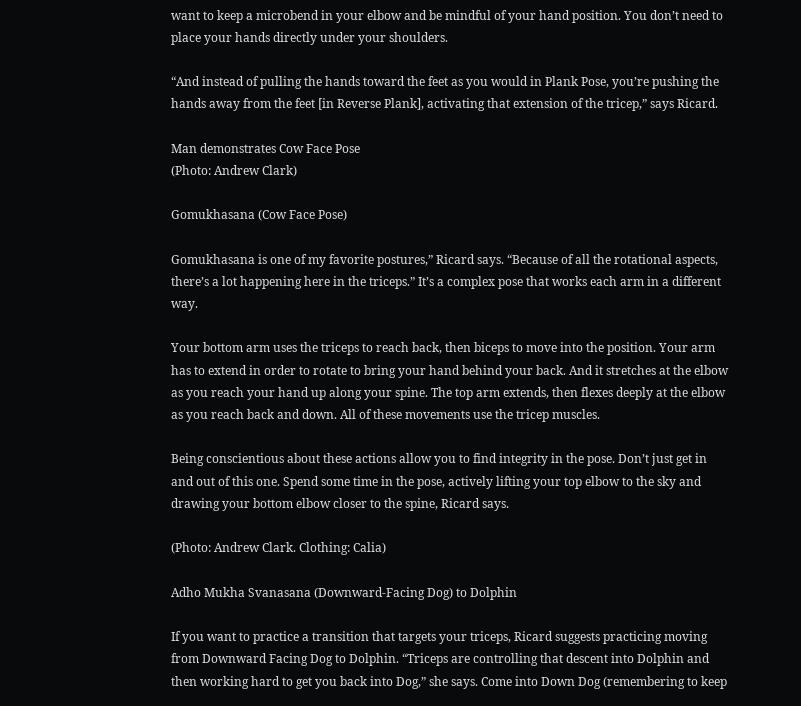want to keep a microbend in your elbow and be mindful of your hand position. You don’t need to place your hands directly under your shoulders.

“And instead of pulling the hands toward the feet as you would in Plank Pose, you’re pushing the hands away from the feet [in Reverse Plank], activating that extension of the tricep,” says Ricard.

Man demonstrates Cow Face Pose
(Photo: Andrew Clark)

Gomukhasana (Cow Face Pose)

Gomukhasana is one of my favorite postures,” Ricard says. “Because of all the rotational aspects, there’s a lot happening here in the triceps.” It’s a complex pose that works each arm in a different way.

Your bottom arm uses the triceps to reach back, then biceps to move into the position. Your arm has to extend in order to rotate to bring your hand behind your back. And it stretches at the elbow as you reach your hand up along your spine. The top arm extends, then flexes deeply at the elbow as you reach back and down. All of these movements use the tricep muscles.

Being conscientious about these actions allow you to find integrity in the pose. Don’t just get in and out of this one. Spend some time in the pose, actively lifting your top elbow to the sky and drawing your bottom elbow closer to the spine, Ricard says.

(Photo: Andrew Clark. Clothing: Calia)

Adho Mukha Svanasana (Downward-Facing Dog) to Dolphin

If you want to practice a transition that targets your triceps, Ricard suggests practicing moving from Downward Facing Dog to Dolphin. “Triceps are controlling that descent into Dolphin and then working hard to get you back into Dog,” she says. Come into Down Dog (remembering to keep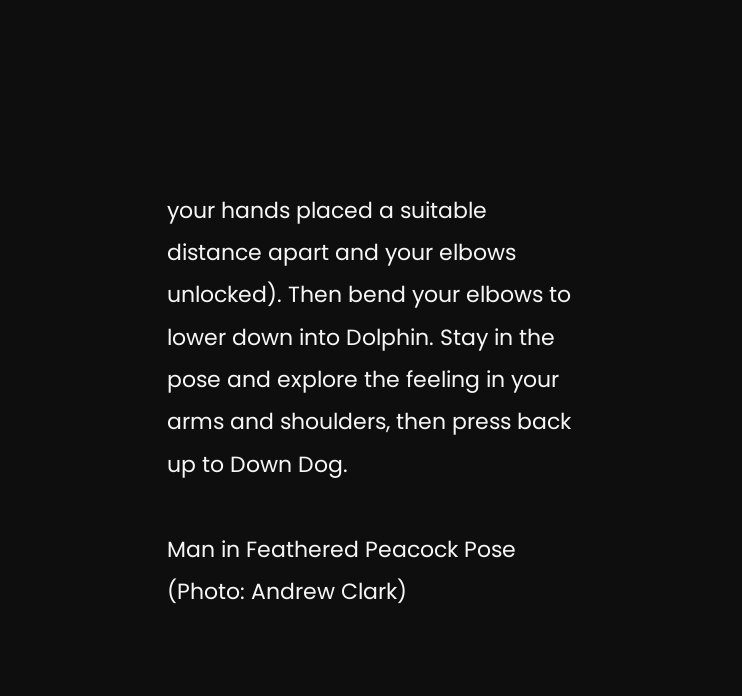your hands placed a suitable distance apart and your elbows unlocked). Then bend your elbows to lower down into Dolphin. Stay in the pose and explore the feeling in your arms and shoulders, then press back up to Down Dog.

Man in Feathered Peacock Pose
(Photo: Andrew Clark)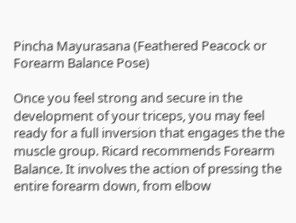Pincha Mayurasana (Feathered Peacock or Forearm Balance Pose)

Once you feel strong and secure in the development of your triceps, you may feel ready for a full inversion that engages the the muscle group. Ricard recommends Forearm Balance. It involves the action of pressing the entire forearm down, from elbow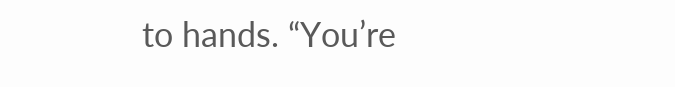to hands. “You’re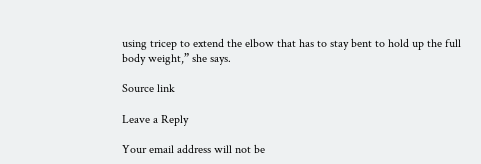using tricep to extend the elbow that has to stay bent to hold up the full body weight,” she says.

Source link

Leave a Reply

Your email address will not be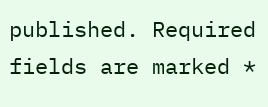published. Required fields are marked *